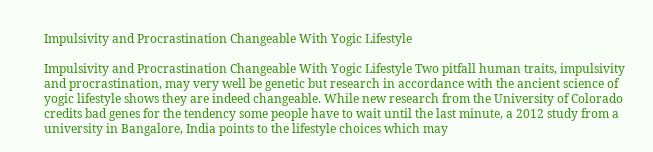Impulsivity and Procrastination Changeable With Yogic Lifestyle

Impulsivity and Procrastination Changeable With Yogic Lifestyle Two pitfall human traits, impulsivity and procrastination, may very well be genetic but research in accordance with the ancient science of yogic lifestyle shows they are indeed changeable. While new research from the University of Colorado credits bad genes for the tendency some people have to wait until the last minute, a 2012 study from a university in Bangalore, India points to the lifestyle choices which may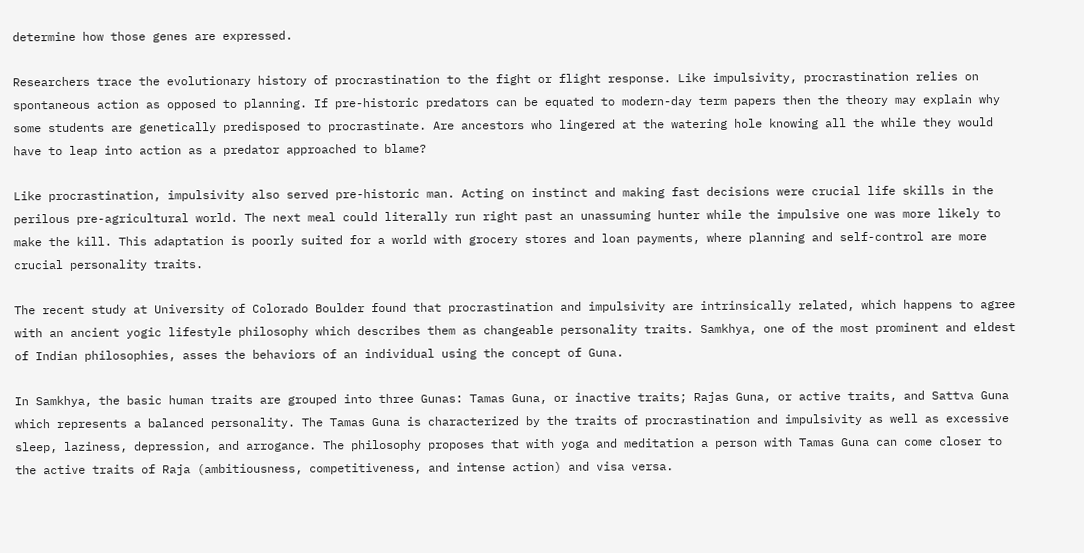determine how those genes are expressed.

Researchers trace the evolutionary history of procrastination to the fight or flight response. Like impulsivity, procrastination relies on spontaneous action as opposed to planning. If pre-historic predators can be equated to modern-day term papers then the theory may explain why some students are genetically predisposed to procrastinate. Are ancestors who lingered at the watering hole knowing all the while they would have to leap into action as a predator approached to blame?

Like procrastination, impulsivity also served pre-historic man. Acting on instinct and making fast decisions were crucial life skills in the perilous pre-agricultural world. The next meal could literally run right past an unassuming hunter while the impulsive one was more likely to make the kill. This adaptation is poorly suited for a world with grocery stores and loan payments, where planning and self-control are more crucial personality traits.

The recent study at University of Colorado Boulder found that procrastination and impulsivity are intrinsically related, which happens to agree with an ancient yogic lifestyle philosophy which describes them as changeable personality traits. Samkhya, one of the most prominent and eldest of Indian philosophies, asses the behaviors of an individual using the concept of Guna.

In Samkhya, the basic human traits are grouped into three Gunas: Tamas Guna, or inactive traits; Rajas Guna, or active traits, and Sattva Guna which represents a balanced personality. The Tamas Guna is characterized by the traits of procrastination and impulsivity as well as excessive sleep, laziness, depression, and arrogance. The philosophy proposes that with yoga and meditation a person with Tamas Guna can come closer to the active traits of Raja (ambitiousness, competitiveness, and intense action) and visa versa.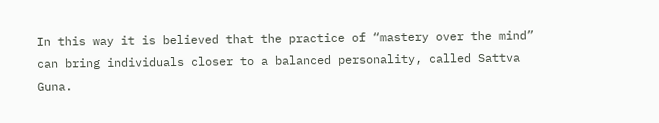In this way it is believed that the practice of “mastery over the mind” can bring individuals closer to a balanced personality, called Sattva Guna.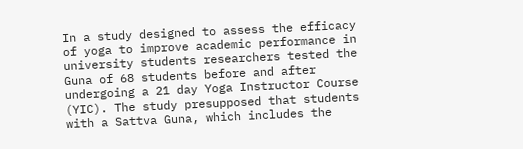In a study designed to assess the efficacy of yoga to improve academic performance in university students researchers tested the Guna of 68 students before and after undergoing a 21 day Yoga Instructor Course (YIC). The study presupposed that students with a Sattva Guna, which includes the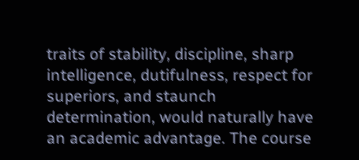traits of stability, discipline, sharp intelligence, dutifulness, respect for superiors, and staunch determination, would naturally have an academic advantage. The course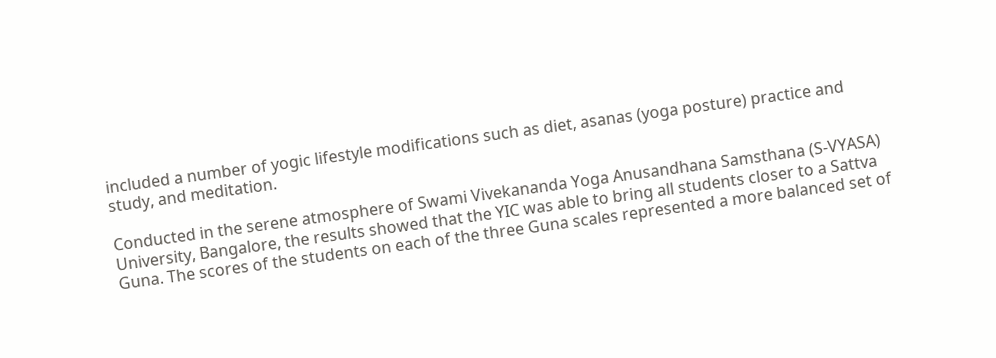included a number of yogic lifestyle modifications such as diet, asanas (yoga posture) practice and study, and meditation.

Conducted in the serene atmosphere of Swami Vivekananda Yoga Anusandhana Samsthana (S-VYASA) University, Bangalore, the results showed that the YIC was able to bring all students closer to a Sattva Guna. The scores of the students on each of the three Guna scales represented a more balanced set of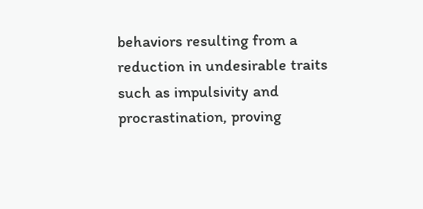behaviors resulting from a reduction in undesirable traits such as impulsivity and procrastination, proving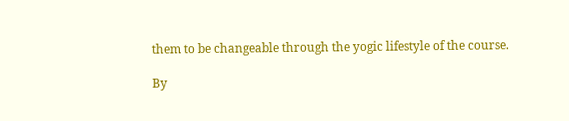them to be changeable through the yogic lifestyle of the course.

By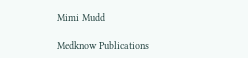Mimi Mudd

Medknow Publications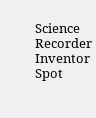Science Recorder
Inventor Spot